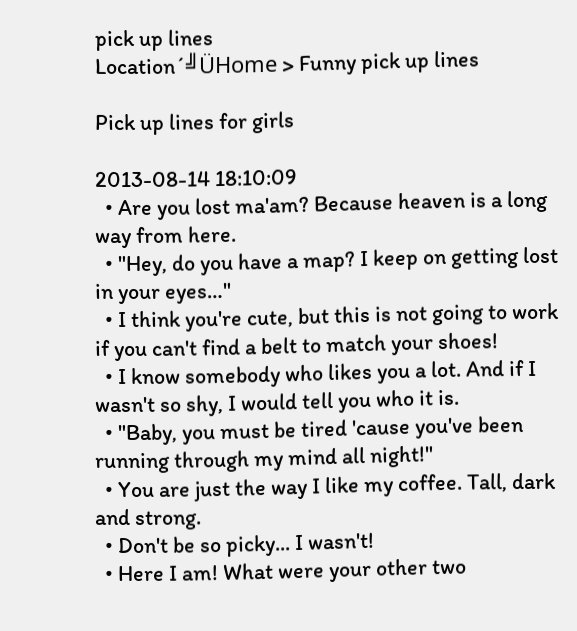pick up lines
Location´╝ÜHome > Funny pick up lines

Pick up lines for girls

2013-08-14 18:10:09
  • Are you lost ma'am? Because heaven is a long way from here.
  • "Hey, do you have a map? I keep on getting lost in your eyes…"
  • I think you're cute, but this is not going to work if you can't find a belt to match your shoes!
  • I know somebody who likes you a lot. And if I wasn't so shy, I would tell you who it is.
  • "Baby, you must be tired 'cause you've been running through my mind all night!"
  • You are just the way I like my coffee. Tall, dark and strong.
  • Don't be so picky... I wasn't!
  • Here I am! What were your other two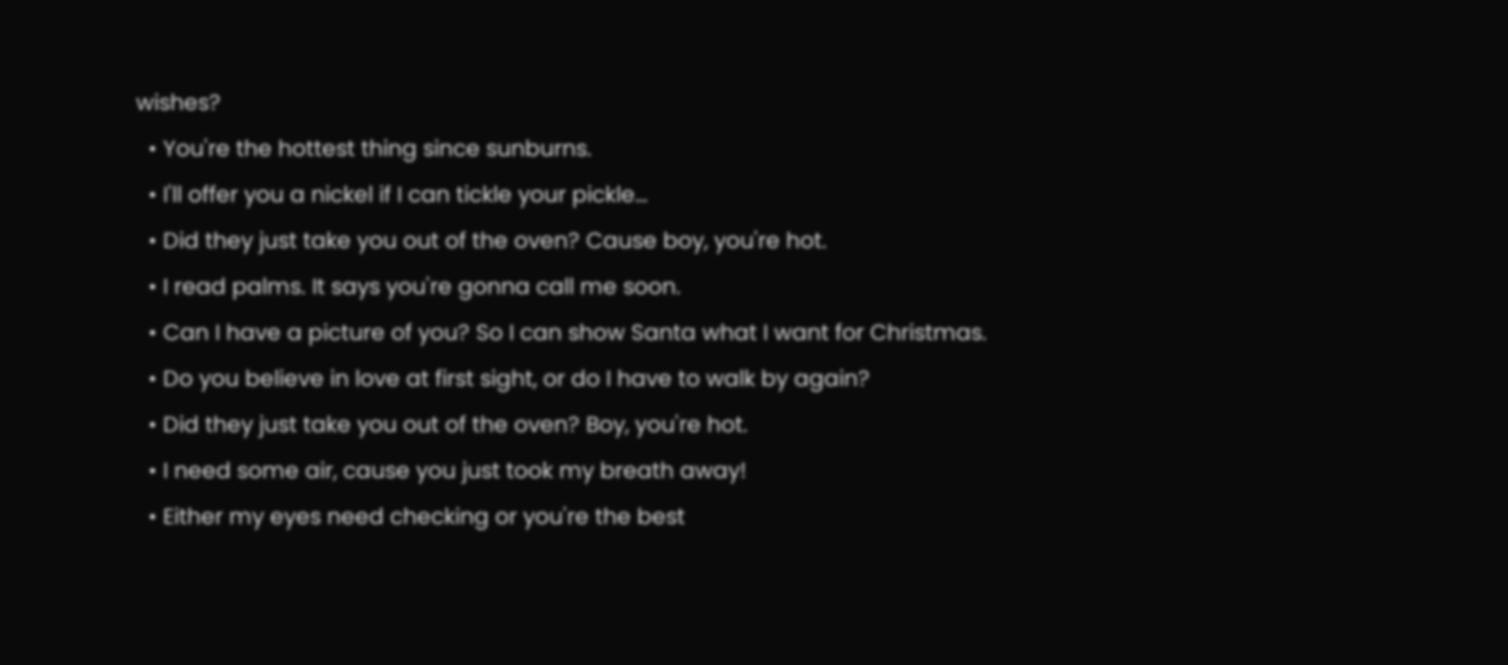wishes?
  • You're the hottest thing since sunburns.
  • I'll offer you a nickel if I can tickle your pickle…
  • Did they just take you out of the oven? Cause boy, you're hot.
  • I read palms. It says you're gonna call me soon.
  • Can I have a picture of you? So I can show Santa what I want for Christmas.
  • Do you believe in love at first sight, or do I have to walk by again?
  • Did they just take you out of the oven? Boy, you're hot.
  • I need some air, cause you just took my breath away!
  • Either my eyes need checking or you're the best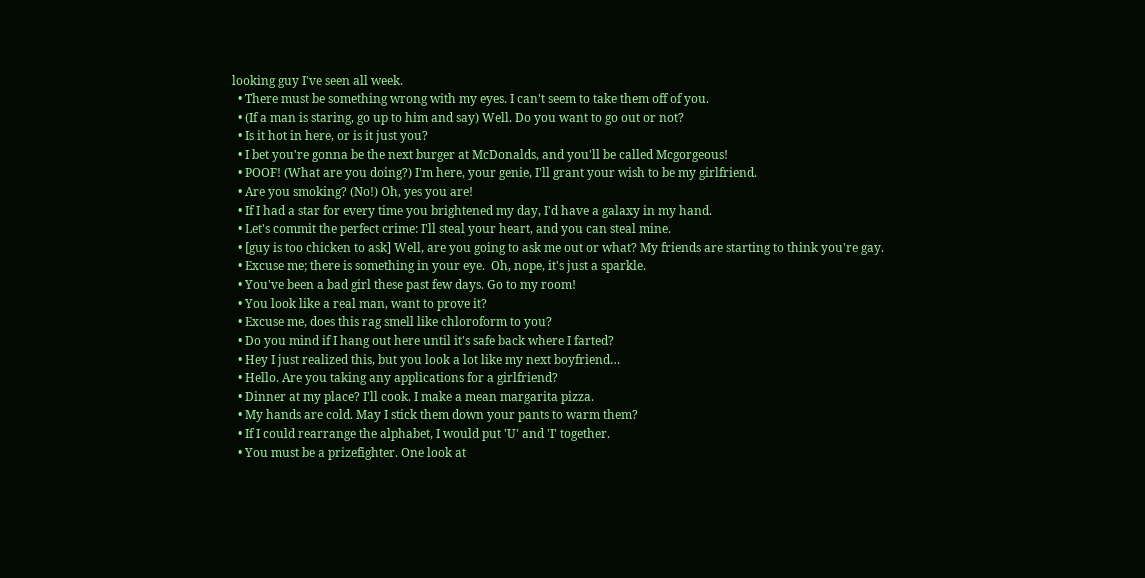looking guy I've seen all week.
  • There must be something wrong with my eyes. I can't seem to take them off of you.
  • (If a man is staring, go up to him and say) Well. Do you want to go out or not?
  • Is it hot in here, or is it just you?
  • I bet you're gonna be the next burger at McDonalds, and you'll be called Mcgorgeous!
  • POOF! (What are you doing?) I'm here, your genie, I'll grant your wish to be my girlfriend.
  • Are you smoking? (No!) Oh, yes you are!
  • If I had a star for every time you brightened my day, I'd have a galaxy in my hand.
  • Let's commit the perfect crime: I'll steal your heart, and you can steal mine.
  • [guy is too chicken to ask] Well, are you going to ask me out or what? My friends are starting to think you're gay.
  • Excuse me; there is something in your eye.  Oh, nope, it's just a sparkle.
  • You've been a bad girl these past few days. Go to my room!
  • You look like a real man, want to prove it?
  • Excuse me, does this rag smell like chloroform to you?
  • Do you mind if I hang out here until it's safe back where I farted?
  • Hey I just realized this, but you look a lot like my next boyfriend…
  • Hello. Are you taking any applications for a girlfriend?
  • Dinner at my place? I'll cook. I make a mean margarita pizza.
  • My hands are cold. May I stick them down your pants to warm them?
  • If I could rearrange the alphabet, I would put 'U' and 'I' together.
  • You must be a prizefighter. One look at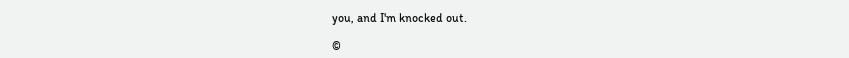you, and I'm knocked out.

©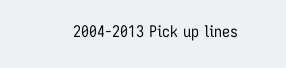2004-2013 Pick up lines